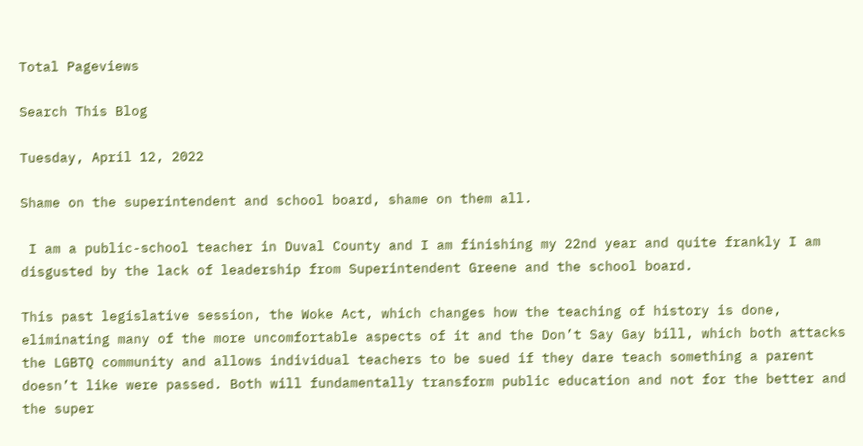Total Pageviews

Search This Blog

Tuesday, April 12, 2022

Shame on the superintendent and school board, shame on them all.

 I am a public-school teacher in Duval County and I am finishing my 22nd year and quite frankly I am disgusted by the lack of leadership from Superintendent Greene and the school board.

This past legislative session, the Woke Act, which changes how the teaching of history is done, eliminating many of the more uncomfortable aspects of it and the Don’t Say Gay bill, which both attacks the LGBTQ community and allows individual teachers to be sued if they dare teach something a parent doesn’t like were passed. Both will fundamentally transform public education and not for the better and the super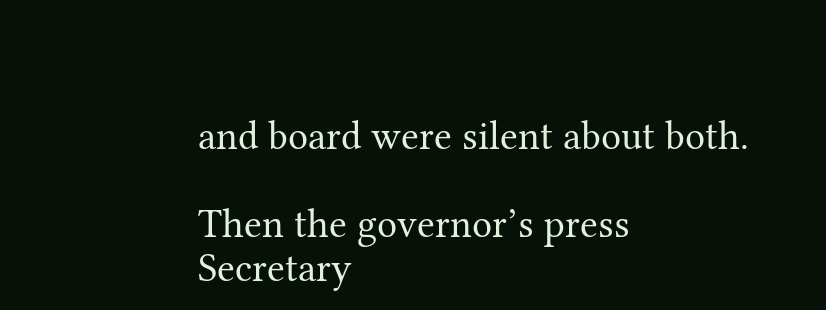and board were silent about both.

Then the governor’s press Secretary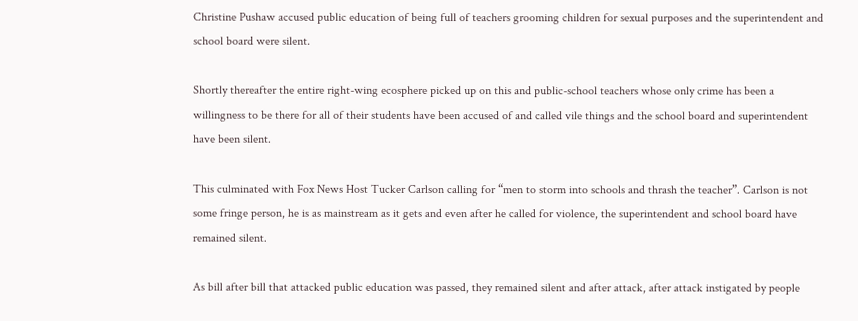Christine Pushaw accused public education of being full of teachers grooming children for sexual purposes and the superintendent and school board were silent.

Shortly thereafter the entire right-wing ecosphere picked up on this and public-school teachers whose only crime has been a willingness to be there for all of their students have been accused of and called vile things and the school board and superintendent have been silent.

This culminated with Fox News Host Tucker Carlson calling for “men to storm into schools and thrash the teacher”. Carlson is not some fringe person, he is as mainstream as it gets and even after he called for violence, the superintendent and school board have remained silent.

As bill after bill that attacked public education was passed, they remained silent and after attack, after attack instigated by people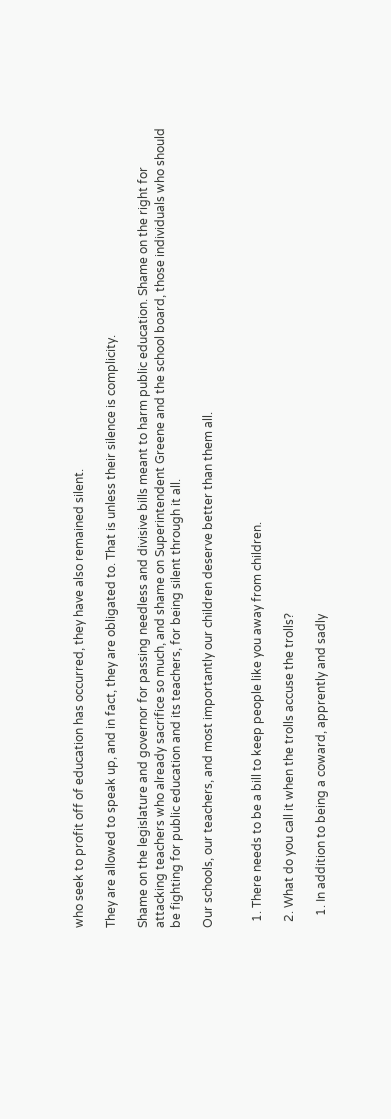who seek to profit off of education has occurred, they have also remained silent.

They are allowed to speak up, and in fact, they are obligated to. That is unless their silence is complicity.

Shame on the legislature and governor for passing needless and divisive bills meant to harm public education. Shame on the right for attacking teachers who already sacrifice so much, and shame on Superintendent Greene and the school board, those individuals who should be fighting for public education and its teachers, for being silent through it all.

Our schools, our teachers, and most importantly our children deserve better than them all.


  1. There needs to be a bill to keep people like you away from children.

  2. What do you call it when the trolls accuse the trolls?

    1. In addition to being a coward, apprently and sadly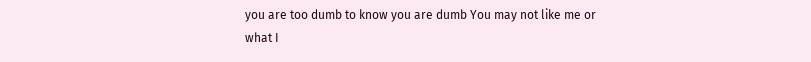you are too dumb to know you are dumb You may not like me or what I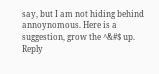say, but I am not hiding behind annoynomous. Here is a suggestion, grow the ^&#$ up. Reply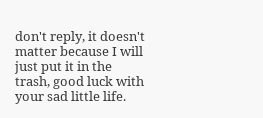don't reply, it doesn't matter because I will just put it in the trash, good luck with your sad little life.